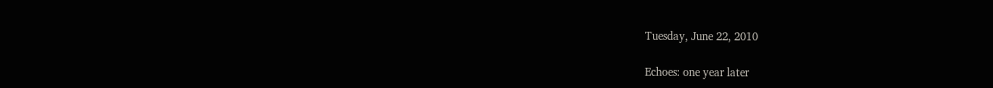Tuesday, June 22, 2010

Echoes: one year later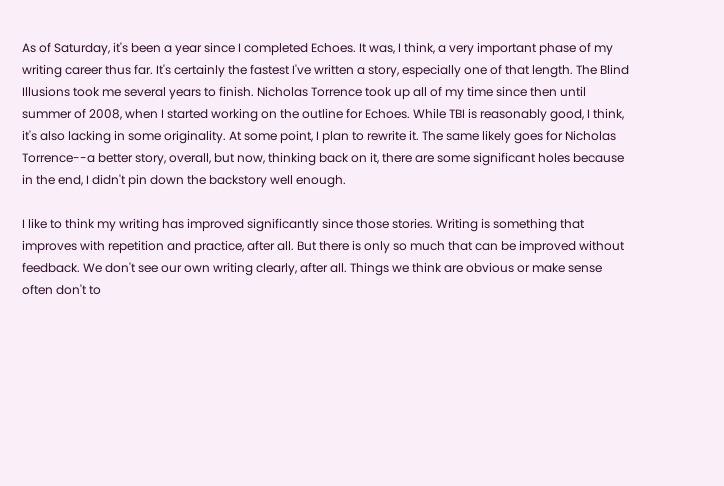As of Saturday, it's been a year since I completed Echoes. It was, I think, a very important phase of my writing career thus far. It's certainly the fastest I've written a story, especially one of that length. The Blind Illusions took me several years to finish. Nicholas Torrence took up all of my time since then until summer of 2008, when I started working on the outline for Echoes. While TBI is reasonably good, I think, it's also lacking in some originality. At some point, I plan to rewrite it. The same likely goes for Nicholas Torrence--a better story, overall, but now, thinking back on it, there are some significant holes because in the end, I didn't pin down the backstory well enough.

I like to think my writing has improved significantly since those stories. Writing is something that improves with repetition and practice, after all. But there is only so much that can be improved without feedback. We don't see our own writing clearly, after all. Things we think are obvious or make sense often don't to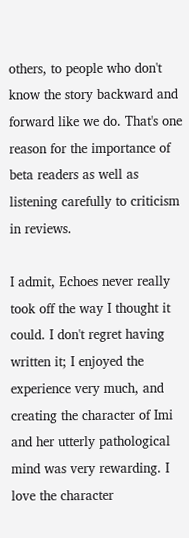others, to people who don't know the story backward and forward like we do. That's one reason for the importance of beta readers as well as listening carefully to criticism in reviews.

I admit, Echoes never really took off the way I thought it could. I don't regret having written it; I enjoyed the experience very much, and creating the character of Imi and her utterly pathological mind was very rewarding. I love the character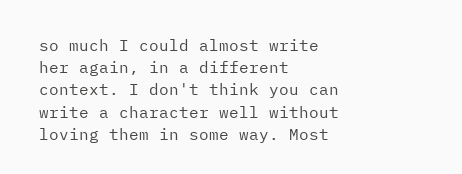so much I could almost write her again, in a different context. I don't think you can write a character well without loving them in some way. Most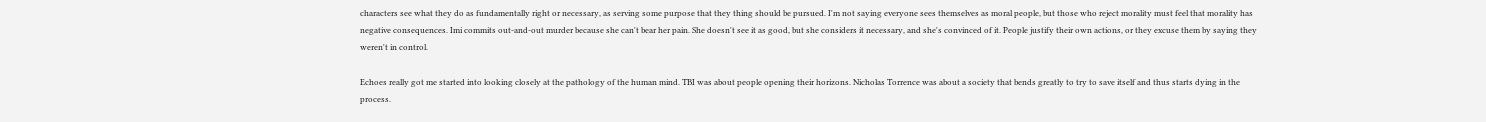characters see what they do as fundamentally right or necessary, as serving some purpose that they thing should be pursued. I'm not saying everyone sees themselves as moral people, but those who reject morality must feel that morality has negative consequences. Imi commits out-and-out murder because she can't bear her pain. She doesn't see it as good, but she considers it necessary, and she's convinced of it. People justify their own actions, or they excuse them by saying they weren't in control.

Echoes really got me started into looking closely at the pathology of the human mind. TBI was about people opening their horizons. Nicholas Torrence was about a society that bends greatly to try to save itself and thus starts dying in the process.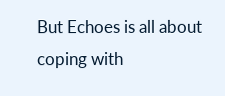But Echoes is all about coping with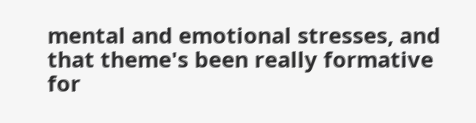mental and emotional stresses, and that theme's been really formative for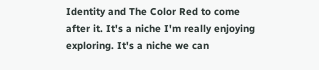Identity and The Color Red to come after it. It's a niche I'm really enjoying exploring. It's a niche we can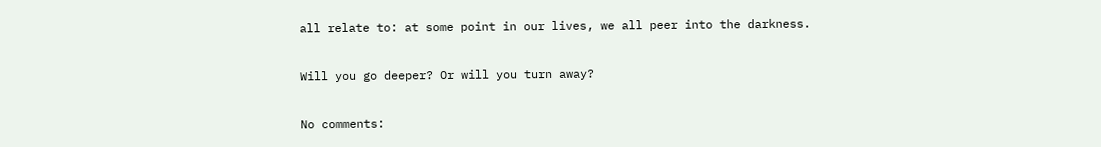all relate to: at some point in our lives, we all peer into the darkness.

Will you go deeper? Or will you turn away?

No comments: